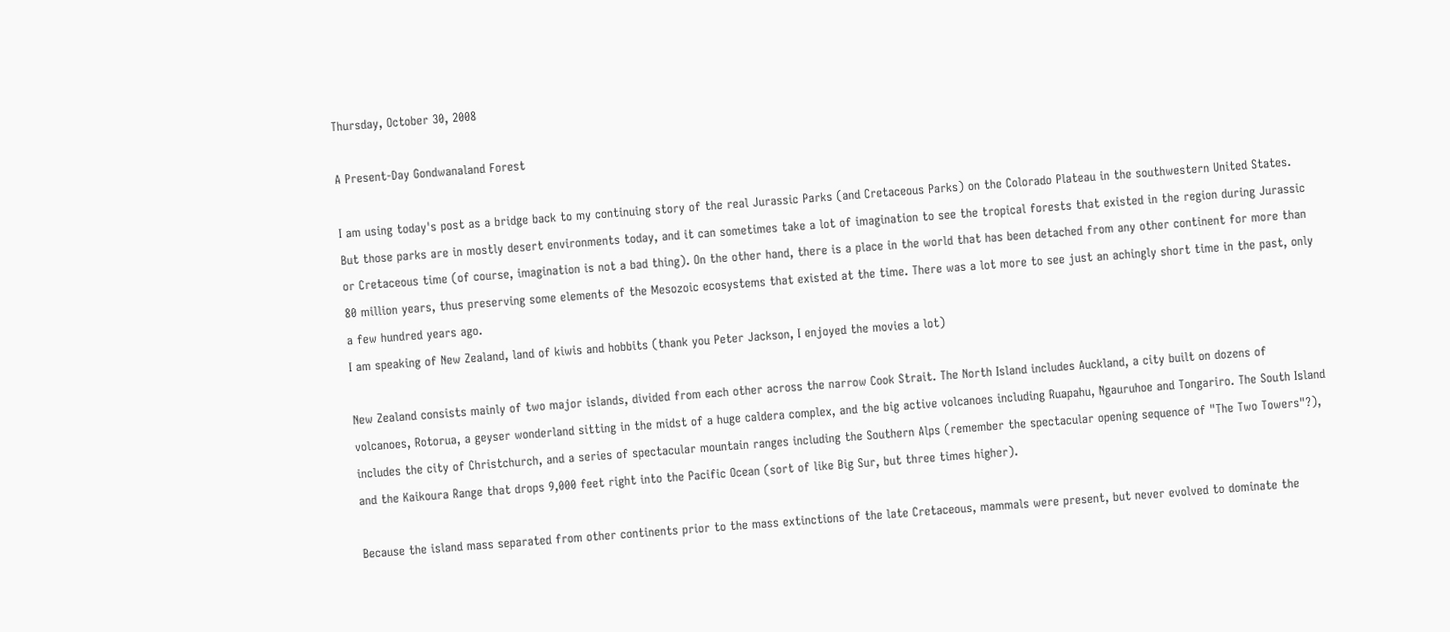Thursday, October 30, 2008

A Present-Day Gondwanaland Forest

I am using today's post as a bridge back to my continuing story of the real Jurassic Parks (and Cretaceous Parks) on the Colorado Plateau in the southwestern United States. But those parks are in mostly desert environments today, and it can sometimes take a lot of imagination to see the tropical forests that existed in the region during Jurassic or Cretaceous time (of course, imagination is not a bad thing). On the other hand, there is a place in the world that has been detached from any other continent for more than 80 million years, thus preserving some elements of the Mesozoic ecosystems that existed at the time. There was a lot more to see just an achingly short time in the past, only a few hundred years ago.
I am speaking of New Zealand, land of kiwis and hobbits (thank you Peter Jackson, I enjoyed the movies a lot)

New Zealand consists mainly of two major islands, divided from each other across the narrow Cook Strait. The North Island includes Auckland, a city built on dozens of volcanoes, Rotorua, a geyser wonderland sitting in the midst of a huge caldera complex, and the big active volcanoes including Ruapahu, Ngauruhoe and Tongariro. The South Island includes the city of Christchurch, and a series of spectacular mountain ranges including the Southern Alps (remember the spectacular opening sequence of "The Two Towers"?), and the Kaikoura Range that drops 9,000 feet right into the Pacific Ocean (sort of like Big Sur, but three times higher).

Because the island mass separated from other continents prior to the mass extinctions of the late Cretaceous, mammals were present, but never evolved to dominate the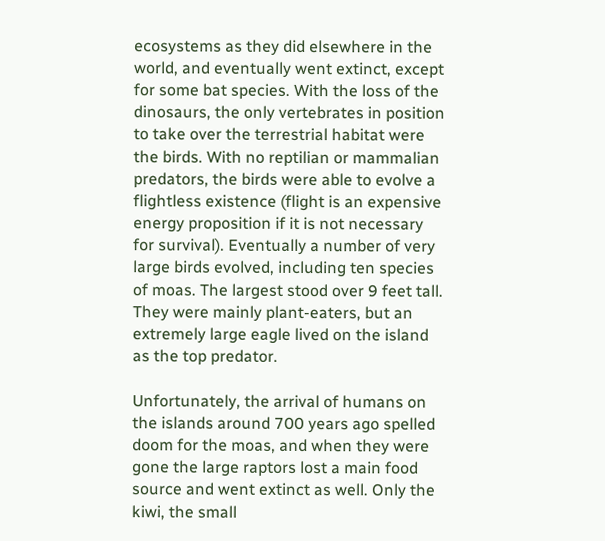ecosystems as they did elsewhere in the world, and eventually went extinct, except for some bat species. With the loss of the dinosaurs, the only vertebrates in position to take over the terrestrial habitat were the birds. With no reptilian or mammalian predators, the birds were able to evolve a flightless existence (flight is an expensive energy proposition if it is not necessary for survival). Eventually a number of very large birds evolved, including ten species of moas. The largest stood over 9 feet tall. They were mainly plant-eaters, but an extremely large eagle lived on the island as the top predator.

Unfortunately, the arrival of humans on the islands around 700 years ago spelled doom for the moas, and when they were gone the large raptors lost a main food source and went extinct as well. Only the kiwi, the small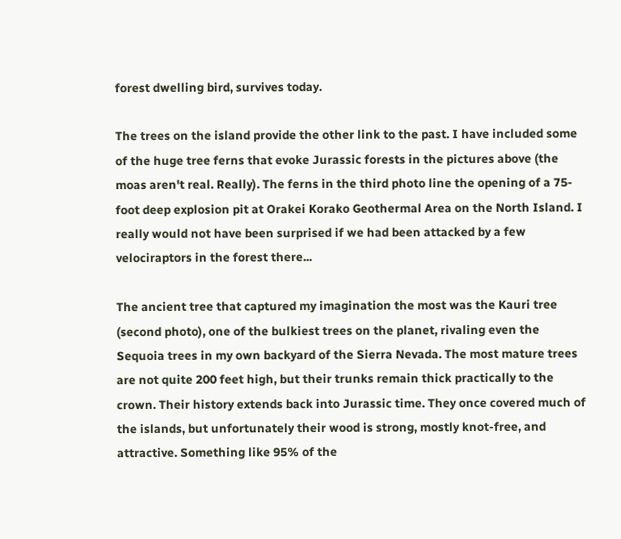forest dwelling bird, survives today.

The trees on the island provide the other link to the past. I have included some of the huge tree ferns that evoke Jurassic forests in the pictures above (the moas aren't real. Really). The ferns in the third photo line the opening of a 75-foot deep explosion pit at Orakei Korako Geothermal Area on the North Island. I really would not have been surprised if we had been attacked by a few velociraptors in the forest there...

The ancient tree that captured my imagination the most was the Kauri tree (second photo), one of the bulkiest trees on the planet, rivaling even the Sequoia trees in my own backyard of the Sierra Nevada. The most mature trees are not quite 200 feet high, but their trunks remain thick practically to the crown. Their history extends back into Jurassic time. They once covered much of the islands, but unfortunately their wood is strong, mostly knot-free, and attractive. Something like 95% of the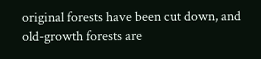original forests have been cut down, and old-growth forests are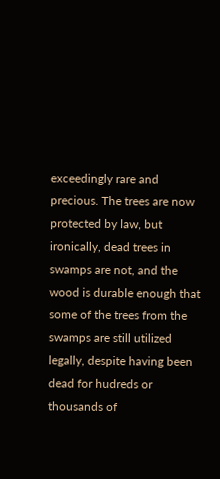exceedingly rare and precious. The trees are now protected by law, but ironically, dead trees in swamps are not, and the wood is durable enough that some of the trees from the swamps are still utilized legally, despite having been dead for hudreds or thousands of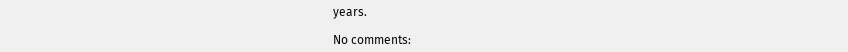years.

No comments: